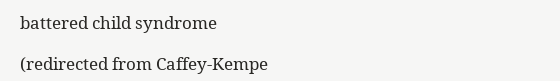battered child syndrome

(redirected from Caffey-Kempe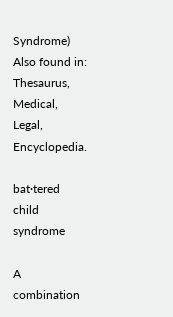Syndrome)
Also found in: Thesaurus, Medical, Legal, Encyclopedia.

bat·tered child syndrome

A combination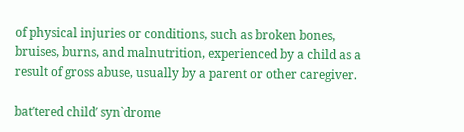of physical injuries or conditions, such as broken bones, bruises, burns, and malnutrition, experienced by a child as a result of gross abuse, usually by a parent or other caregiver.

bat′tered child′ syn`drome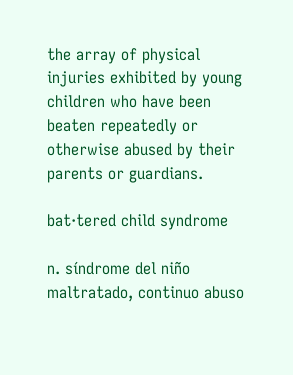the array of physical injuries exhibited by young children who have been beaten repeatedly or otherwise abused by their parents or guardians.

bat·tered child syndrome

n. síndrome del niño maltratado, continuo abuso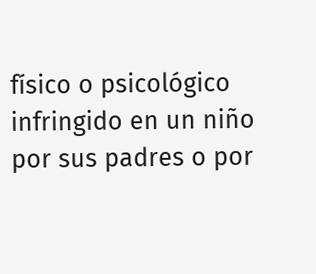físico o psicológico infringido en un niño por sus padres o por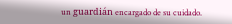un guardián encargado de su cuidado.